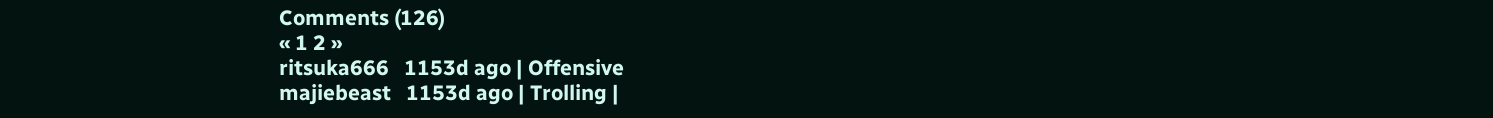Comments (126)
« 1 2 »
ritsuka666   1153d ago | Offensive
majiebeast   1153d ago | Trolling |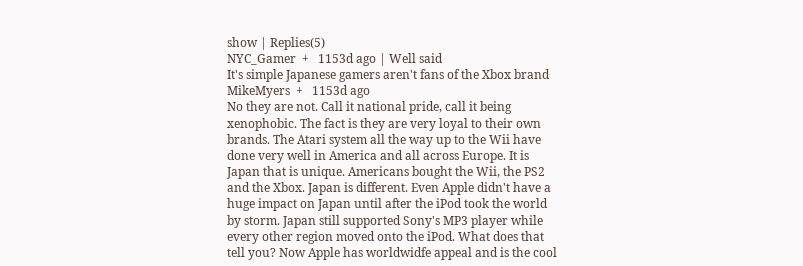show | Replies(5)
NYC_Gamer  +   1153d ago | Well said
It's simple Japanese gamers aren't fans of the Xbox brand
MikeMyers  +   1153d ago
No they are not. Call it national pride, call it being xenophobic. The fact is they are very loyal to their own brands. The Atari system all the way up to the Wii have done very well in America and all across Europe. It is Japan that is unique. Americans bought the Wii, the PS2 and the Xbox. Japan is different. Even Apple didn't have a huge impact on Japan until after the iPod took the world by storm. Japan still supported Sony's MP3 player while every other region moved onto the iPod. What does that tell you? Now Apple has worldwidfe appeal and is the cool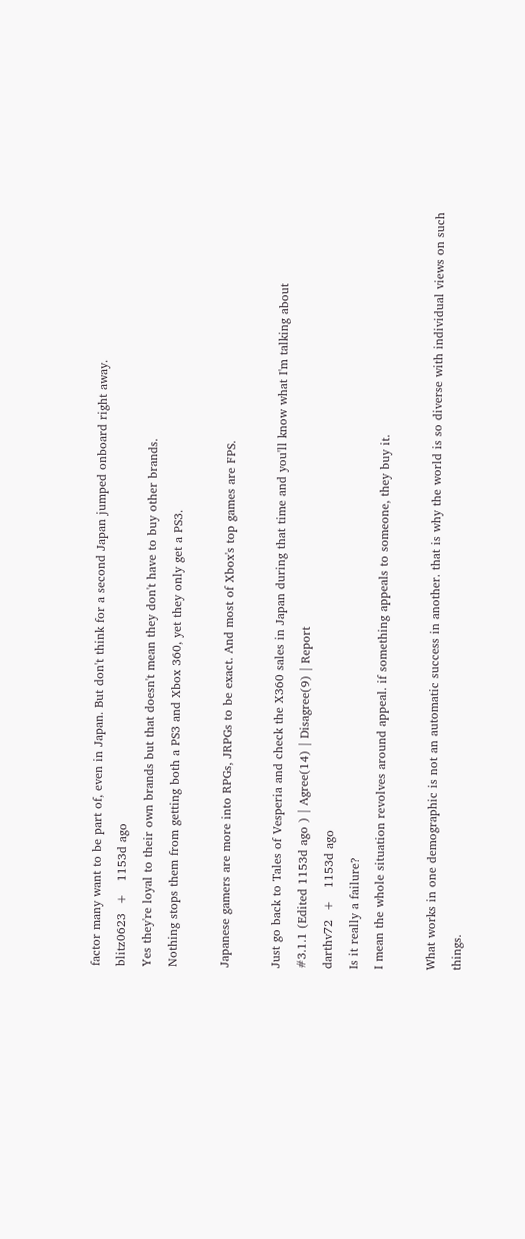factor many want to be part of, even in Japan. But don't think for a second Japan jumped onboard right away.
blitz0623  +   1153d ago
Yes they're loyal to their own brands but that doesn't mean they don't have to buy other brands.
Nothing stops them from getting both a PS3 and Xbox 360, yet they only get a PS3.

Japanese gamers are more into RPGs, JRPGs to be exact. And most of Xbox's top games are FPS.

Just go back to Tales of Vesperia and check the X360 sales in Japan during that time and you'll know what I'm talking about
#3.1.1 (Edited 1153d ago ) | Agree(14) | Disagree(9) | Report
darthv72  +   1153d ago
Is it really a failure?
I mean the whole situation revolves around appeal. if something appeals to someone, they buy it.

What works in one demographic is not an automatic success in another. that is why the world is so diverse with individual views on such things.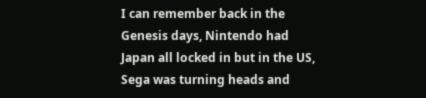I can remember back in the Genesis days, Nintendo had Japan all locked in but in the US, Sega was turning heads and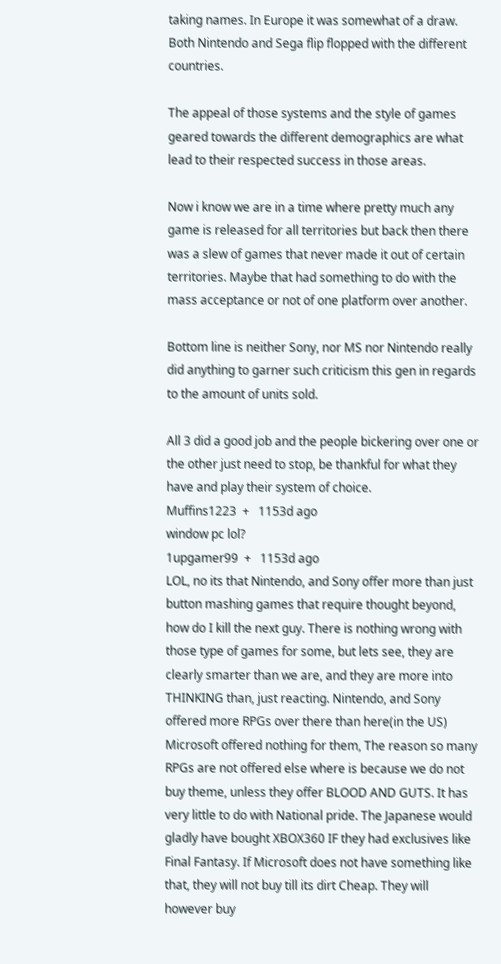taking names. In Europe it was somewhat of a draw. Both Nintendo and Sega flip flopped with the different countries.

The appeal of those systems and the style of games geared towards the different demographics are what lead to their respected success in those areas.

Now i know we are in a time where pretty much any game is released for all territories but back then there was a slew of games that never made it out of certain territories. Maybe that had something to do with the mass acceptance or not of one platform over another.

Bottom line is neither Sony, nor MS nor Nintendo really did anything to garner such criticism this gen in regards to the amount of units sold.

All 3 did a good job and the people bickering over one or the other just need to stop, be thankful for what they have and play their system of choice.
Muffins1223  +   1153d ago
window pc lol?
1upgamer99  +   1153d ago
LOL, no its that Nintendo, and Sony offer more than just button mashing games that require thought beyond, how do I kill the next guy. There is nothing wrong with those type of games for some, but lets see, they are clearly smarter than we are, and they are more into THINKING than, just reacting. Nintendo, and Sony offered more RPGs over there than here(in the US) Microsoft offered nothing for them, The reason so many RPGs are not offered else where is because we do not buy theme, unless they offer BLOOD AND GUTS. It has very little to do with National pride. The Japanese would gladly have bought XBOX360 IF they had exclusives like Final Fantasy. If Microsoft does not have something like that, they will not buy till its dirt Cheap. They will however buy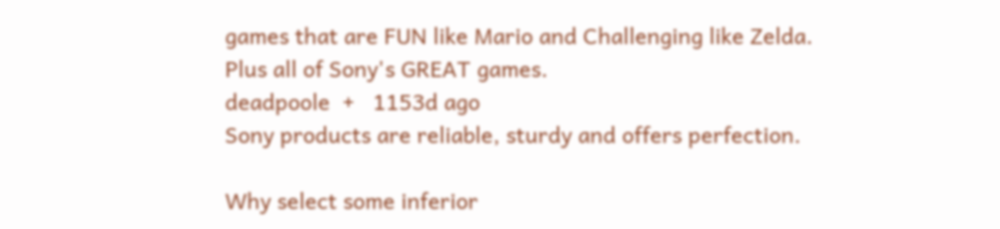games that are FUN like Mario and Challenging like Zelda. Plus all of Sony's GREAT games.
deadpoole  +   1153d ago
Sony products are reliable, sturdy and offers perfection.

Why select some inferior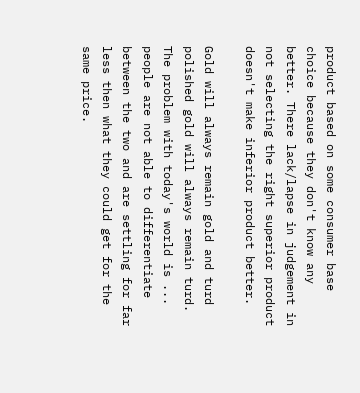product based on some consumer base choice because they don't know any better. There lack/lapse in judgement in not selecting the right superior product doesn't make inferior product better.

Gold will always remain gold and turd polished gold will always remain turd. The problem with today's world is ... people are not able to differentiate between the two and are settling for far less then what they could get for the same price.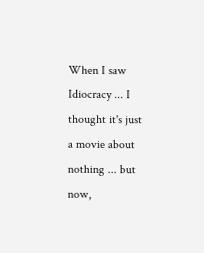When I saw Idiocracy ... I thought it's just a movie about nothing ... but now,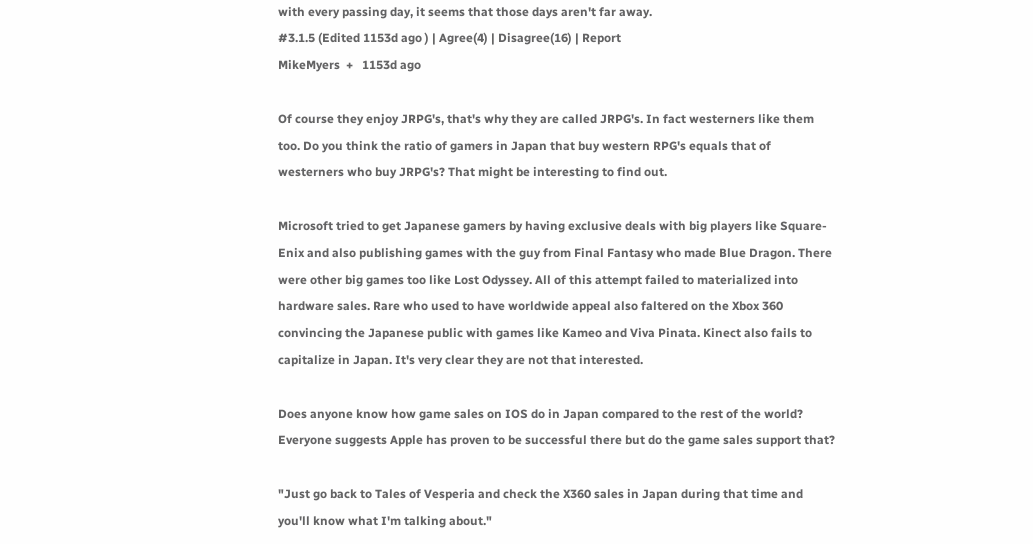with every passing day, it seems that those days aren't far away.
#3.1.5 (Edited 1153d ago ) | Agree(4) | Disagree(16) | Report
MikeMyers  +   1153d ago

Of course they enjoy JRPG's, that's why they are called JRPG's. In fact westerners like them too. Do you think the ratio of gamers in Japan that buy western RPG's equals that of westerners who buy JRPG's? That might be interesting to find out.

Microsoft tried to get Japanese gamers by having exclusive deals with big players like Square-Enix and also publishing games with the guy from Final Fantasy who made Blue Dragon. There were other big games too like Lost Odyssey. All of this attempt failed to materialized into hardware sales. Rare who used to have worldwide appeal also faltered on the Xbox 360 convincing the Japanese public with games like Kameo and Viva Pinata. Kinect also fails to capitalize in Japan. It's very clear they are not that interested.

Does anyone know how game sales on IOS do in Japan compared to the rest of the world? Everyone suggests Apple has proven to be successful there but do the game sales support that?

"Just go back to Tales of Vesperia and check the X360 sales in Japan during that time and you'll know what I'm talking about."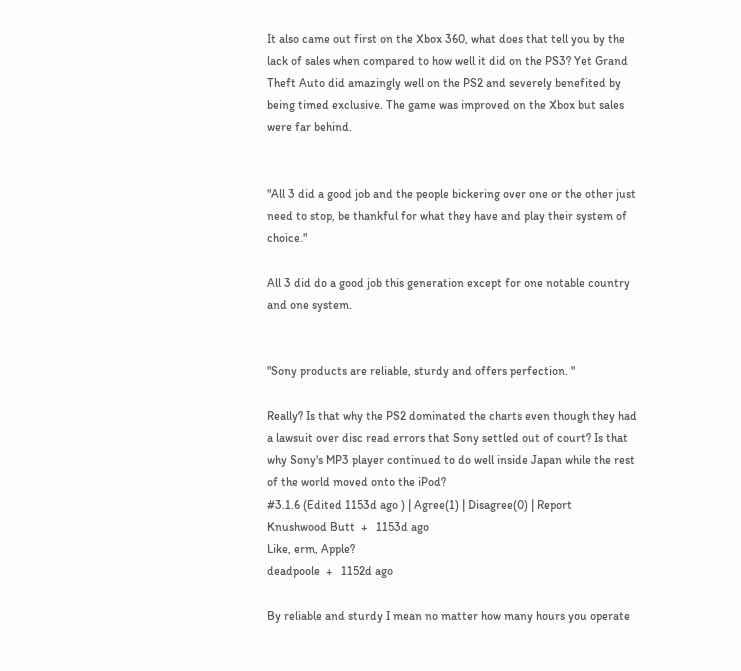It also came out first on the Xbox 360, what does that tell you by the lack of sales when compared to how well it did on the PS3? Yet Grand Theft Auto did amazingly well on the PS2 and severely benefited by being timed exclusive. The game was improved on the Xbox but sales were far behind.


"All 3 did a good job and the people bickering over one or the other just need to stop, be thankful for what they have and play their system of choice."

All 3 did do a good job this generation except for one notable country and one system.


"Sony products are reliable, sturdy and offers perfection. "

Really? Is that why the PS2 dominated the charts even though they had a lawsuit over disc read errors that Sony settled out of court? Is that why Sony's MP3 player continued to do well inside Japan while the rest of the world moved onto the iPod?
#3.1.6 (Edited 1153d ago ) | Agree(1) | Disagree(0) | Report
Knushwood Butt  +   1153d ago
Like, erm, Apple?
deadpoole  +   1152d ago

By reliable and sturdy I mean no matter how many hours you operate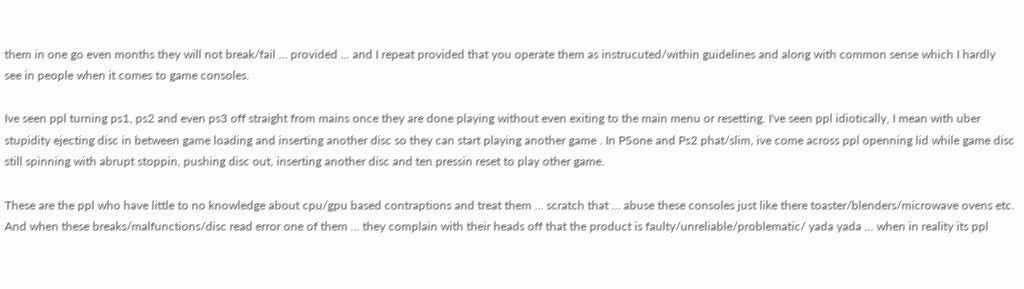them in one go even months they will not break/fail ... provided ... and I repeat provided that you operate them as instrucuted/within guidelines and along with common sense which I hardly see in people when it comes to game consoles.

Ive seen ppl turning ps1, ps2 and even ps3 off straight from mains once they are done playing without even exiting to the main menu or resetting. I've seen ppl idiotically, I mean with uber stupidity ejecting disc in between game loading and inserting another disc so they can start playing another game . In PSone and Ps2 phat/slim, ive come across ppl openning lid while game disc still spinning with abrupt stoppin, pushing disc out, inserting another disc and ten pressin reset to play other game.

These are the ppl who have little to no knowledge about cpu/gpu based contraptions and treat them ... scratch that ... abuse these consoles just like there toaster/blenders/microwave ovens etc. And when these breaks/malfunctions/disc read error one of them ... they complain with their heads off that the product is faulty/unreliable/problematic/ yada yada ... when in reality its ppl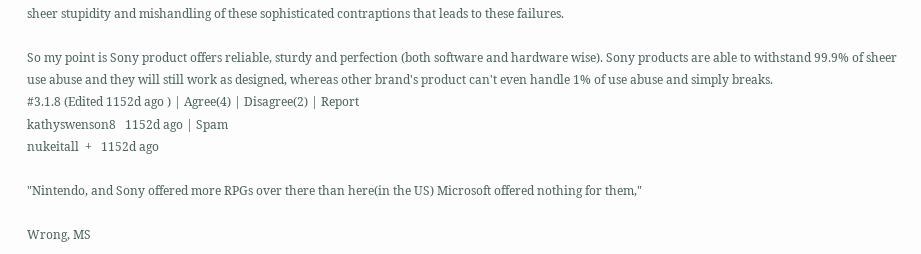sheer stupidity and mishandling of these sophisticated contraptions that leads to these failures.

So my point is Sony product offers reliable, sturdy and perfection (both software and hardware wise). Sony products are able to withstand 99.9% of sheer use abuse and they will still work as designed, whereas other brand's product can't even handle 1% of use abuse and simply breaks.
#3.1.8 (Edited 1152d ago ) | Agree(4) | Disagree(2) | Report
kathyswenson8   1152d ago | Spam
nukeitall  +   1152d ago

"Nintendo, and Sony offered more RPGs over there than here(in the US) Microsoft offered nothing for them,"

Wrong, MS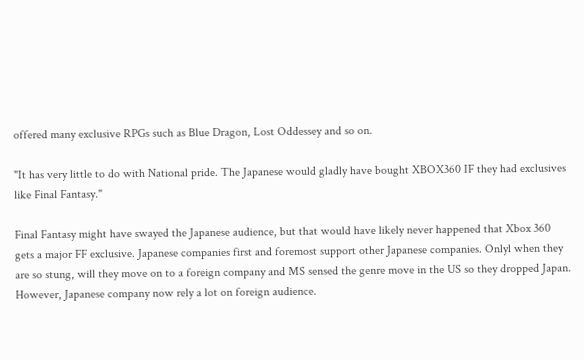offered many exclusive RPGs such as Blue Dragon, Lost Oddessey and so on.

"It has very little to do with National pride. The Japanese would gladly have bought XBOX360 IF they had exclusives like Final Fantasy."

Final Fantasy might have swayed the Japanese audience, but that would have likely never happened that Xbox 360 gets a major FF exclusive. Japanese companies first and foremost support other Japanese companies. Onlyl when they are so stung, will they move on to a foreign company and MS sensed the genre move in the US so they dropped Japan. However, Japanese company now rely a lot on foreign audience.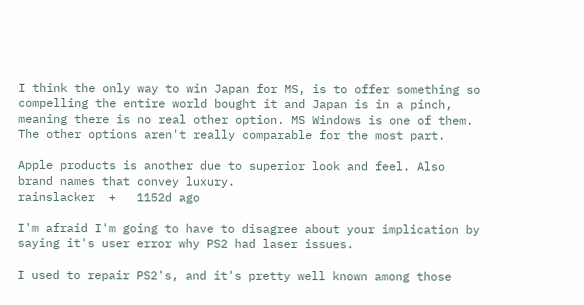I think the only way to win Japan for MS, is to offer something so compelling the entire world bought it and Japan is in a pinch, meaning there is no real other option. MS Windows is one of them. The other options aren't really comparable for the most part.

Apple products is another due to superior look and feel. Also brand names that convey luxury.
rainslacker  +   1152d ago

I'm afraid I'm going to have to disagree about your implication by saying it's user error why PS2 had laser issues.

I used to repair PS2's, and it's pretty well known among those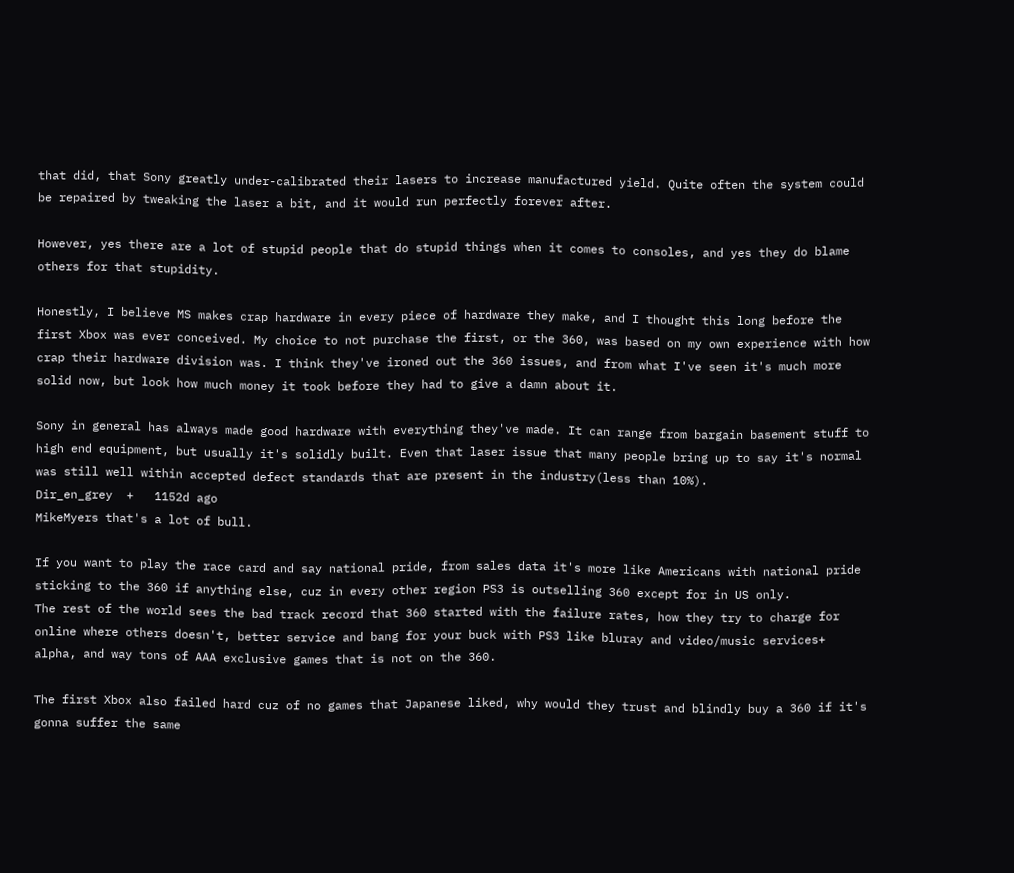that did, that Sony greatly under-calibrated their lasers to increase manufactured yield. Quite often the system could be repaired by tweaking the laser a bit, and it would run perfectly forever after.

However, yes there are a lot of stupid people that do stupid things when it comes to consoles, and yes they do blame others for that stupidity.

Honestly, I believe MS makes crap hardware in every piece of hardware they make, and I thought this long before the first Xbox was ever conceived. My choice to not purchase the first, or the 360, was based on my own experience with how crap their hardware division was. I think they've ironed out the 360 issues, and from what I've seen it's much more solid now, but look how much money it took before they had to give a damn about it.

Sony in general has always made good hardware with everything they've made. It can range from bargain basement stuff to high end equipment, but usually it's solidly built. Even that laser issue that many people bring up to say it's normal was still well within accepted defect standards that are present in the industry(less than 10%).
Dir_en_grey  +   1152d ago
MikeMyers that's a lot of bull.

If you want to play the race card and say national pride, from sales data it's more like Americans with national pride sticking to the 360 if anything else, cuz in every other region PS3 is outselling 360 except for in US only.
The rest of the world sees the bad track record that 360 started with the failure rates, how they try to charge for online where others doesn't, better service and bang for your buck with PS3 like bluray and video/music services+ alpha, and way tons of AAA exclusive games that is not on the 360.

The first Xbox also failed hard cuz of no games that Japanese liked, why would they trust and blindly buy a 360 if it's gonna suffer the same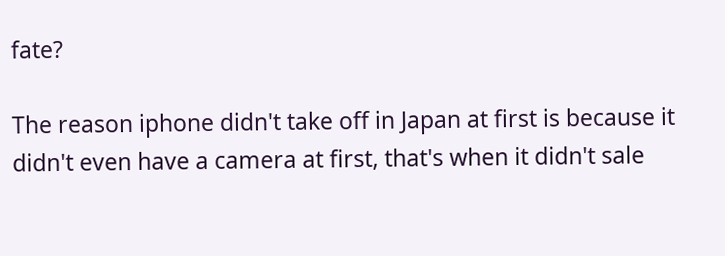fate?

The reason iphone didn't take off in Japan at first is because it didn't even have a camera at first, that's when it didn't sale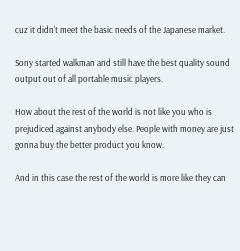cuz it didn't meet the basic needs of the Japanese market.

Sony started walkman and still have the best quality sound output out of all portable music players.

How about the rest of the world is not like you who is prejudiced against anybody else. People with money are just gonna buy the better product you know.

And in this case the rest of the world is more like they can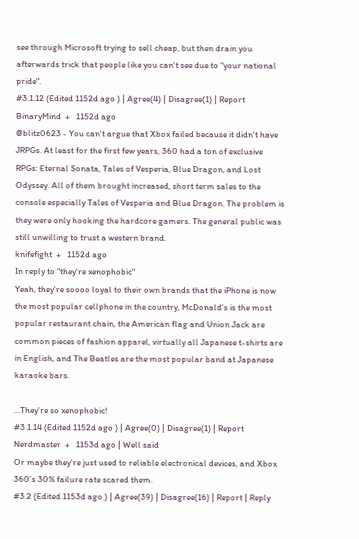see through Microsoft trying to sell cheap, but then drain you afterwards trick that people like you can't see due to "your national pride".
#3.1.12 (Edited 1152d ago ) | Agree(4) | Disagree(1) | Report
BinaryMind  +   1152d ago
@blitz0623 - You can't argue that Xbox failed because it didn't have JRPGs. At least for the first few years, 360 had a ton of exclusive RPGs: Eternal Sonata, Tales of Vesperia, Blue Dragon, and Lost Odyssey. All of them brought increased, short term sales to the console especially Tales of Vesperia and Blue Dragon. The problem is they were only hooking the hardcore gamers. The general public was still unwilling to trust a western brand.
knifefight  +   1152d ago
In reply to "they're xenophobic"
Yeah, they're soooo loyal to their own brands that the iPhone is now the most popular cellphone in the country, McDonald's is the most popular restaurant chain, the American flag and Union Jack are common pieces of fashion apparel, virtually all Japanese t-shirts are in English, and The Beatles are the most popular band at Japanese karaoke bars.

...They're so xenophobic!
#3.1.14 (Edited 1152d ago ) | Agree(0) | Disagree(1) | Report
Nerdmaster  +   1153d ago | Well said
Or maybe they're just used to reliable electronical devices, and Xbox 360's 30% failure rate scared them.
#3.2 (Edited 1153d ago ) | Agree(39) | Disagree(16) | Report | Reply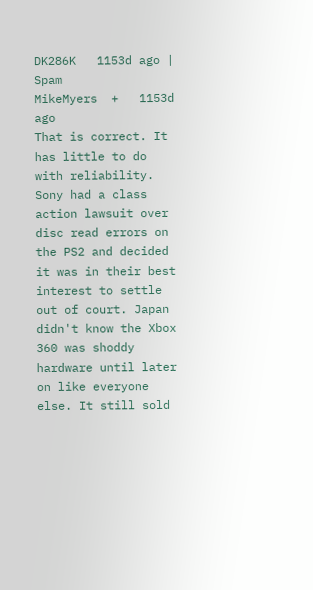DK286K   1153d ago | Spam
MikeMyers  +   1153d ago
That is correct. It has little to do with reliability. Sony had a class action lawsuit over disc read errors on the PS2 and decided it was in their best interest to settle out of court. Japan didn't know the Xbox 360 was shoddy hardware until later on like everyone else. It still sold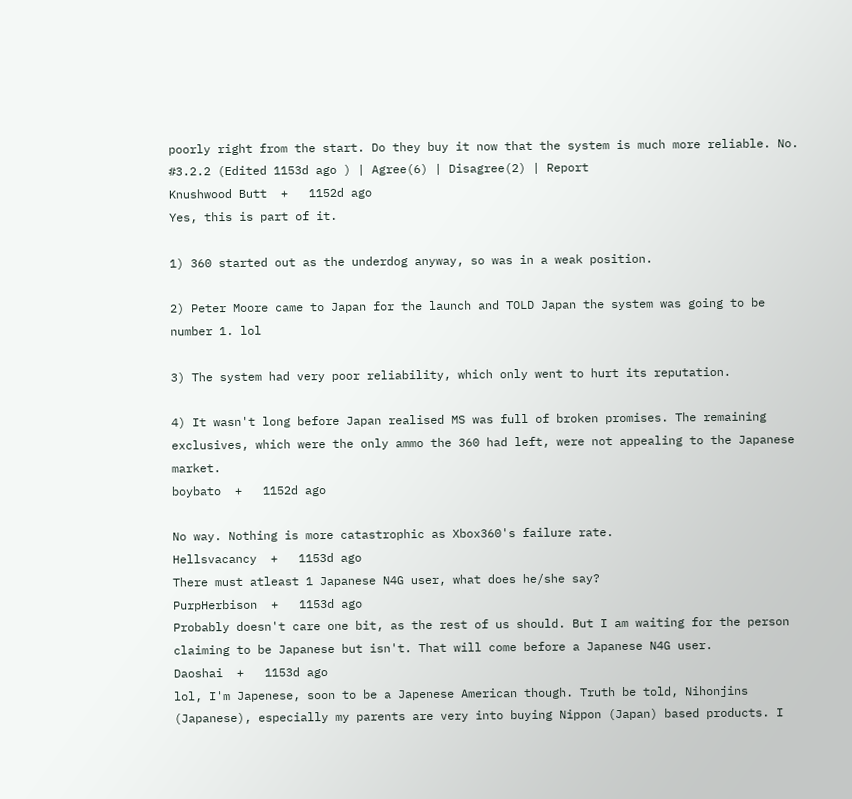poorly right from the start. Do they buy it now that the system is much more reliable. No.
#3.2.2 (Edited 1153d ago ) | Agree(6) | Disagree(2) | Report
Knushwood Butt  +   1152d ago
Yes, this is part of it.

1) 360 started out as the underdog anyway, so was in a weak position.

2) Peter Moore came to Japan for the launch and TOLD Japan the system was going to be number 1. lol

3) The system had very poor reliability, which only went to hurt its reputation.

4) It wasn't long before Japan realised MS was full of broken promises. The remaining exclusives, which were the only ammo the 360 had left, were not appealing to the Japanese market.
boybato  +   1152d ago

No way. Nothing is more catastrophic as Xbox360's failure rate.
Hellsvacancy  +   1153d ago
There must atleast 1 Japanese N4G user, what does he/she say?
PurpHerbison  +   1153d ago
Probably doesn't care one bit, as the rest of us should. But I am waiting for the person claiming to be Japanese but isn't. That will come before a Japanese N4G user.
Daoshai  +   1153d ago
lol, I'm Japenese, soon to be a Japenese American though. Truth be told, Nihonjins (Japanese), especially my parents are very into buying Nippon (Japan) based products. I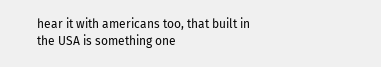hear it with americans too, that built in the USA is something one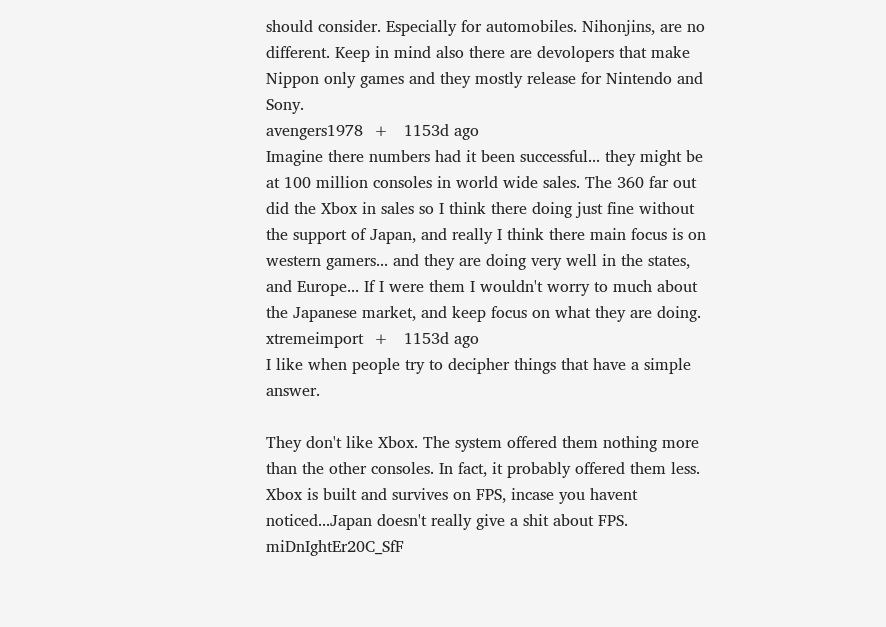should consider. Especially for automobiles. Nihonjins, are no different. Keep in mind also there are devolopers that make Nippon only games and they mostly release for Nintendo and Sony.
avengers1978  +   1153d ago
Imagine there numbers had it been successful... they might be at 100 million consoles in world wide sales. The 360 far out did the Xbox in sales so I think there doing just fine without the support of Japan, and really I think there main focus is on western gamers... and they are doing very well in the states, and Europe... If I were them I wouldn't worry to much about the Japanese market, and keep focus on what they are doing.
xtremeimport  +   1153d ago
I like when people try to decipher things that have a simple answer.

They don't like Xbox. The system offered them nothing more than the other consoles. In fact, it probably offered them less. Xbox is built and survives on FPS, incase you havent noticed...Japan doesn't really give a shit about FPS.
miDnIghtEr20C_SfF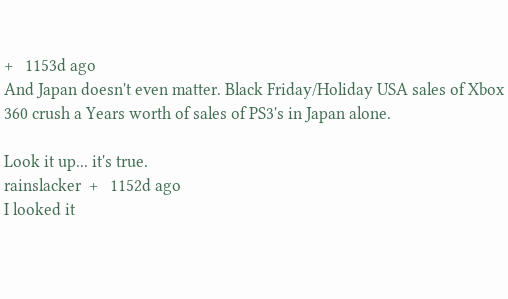+   1153d ago
And Japan doesn't even matter. Black Friday/Holiday USA sales of Xbox 360 crush a Years worth of sales of PS3's in Japan alone.

Look it up... it's true.
rainslacker  +   1152d ago
I looked it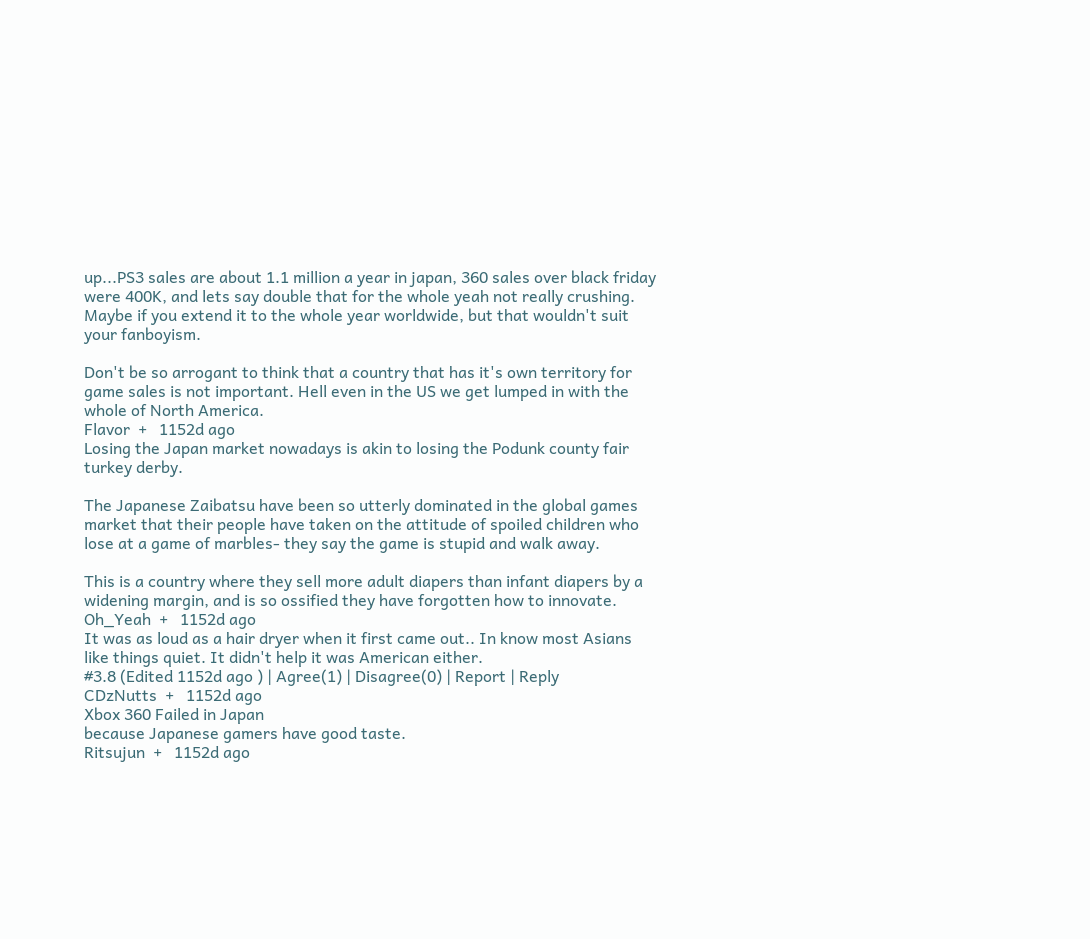up...PS3 sales are about 1.1 million a year in japan, 360 sales over black friday were 400K, and lets say double that for the whole yeah not really crushing. Maybe if you extend it to the whole year worldwide, but that wouldn't suit your fanboyism.

Don't be so arrogant to think that a country that has it's own territory for game sales is not important. Hell even in the US we get lumped in with the whole of North America.
Flavor  +   1152d ago
Losing the Japan market nowadays is akin to losing the Podunk county fair turkey derby.

The Japanese Zaibatsu have been so utterly dominated in the global games market that their people have taken on the attitude of spoiled children who lose at a game of marbles- they say the game is stupid and walk away.

This is a country where they sell more adult diapers than infant diapers by a widening margin, and is so ossified they have forgotten how to innovate.
Oh_Yeah  +   1152d ago
It was as loud as a hair dryer when it first came out.. In know most Asians like things quiet. It didn't help it was American either.
#3.8 (Edited 1152d ago ) | Agree(1) | Disagree(0) | Report | Reply
CDzNutts  +   1152d ago
Xbox 360 Failed in Japan
because Japanese gamers have good taste.
Ritsujun  +   1152d ago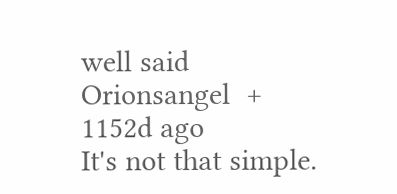well said
Orionsangel  +   1152d ago
It's not that simple.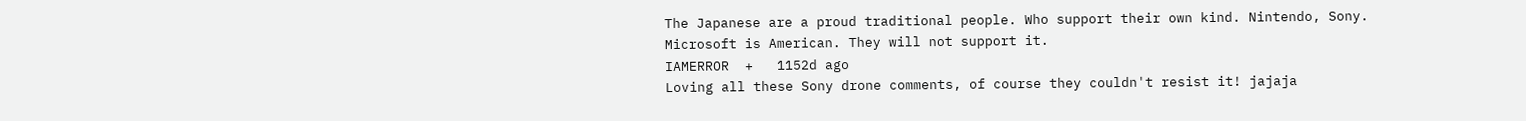The Japanese are a proud traditional people. Who support their own kind. Nintendo, Sony. Microsoft is American. They will not support it.
IAMERROR  +   1152d ago
Loving all these Sony drone comments, of course they couldn't resist it! jajaja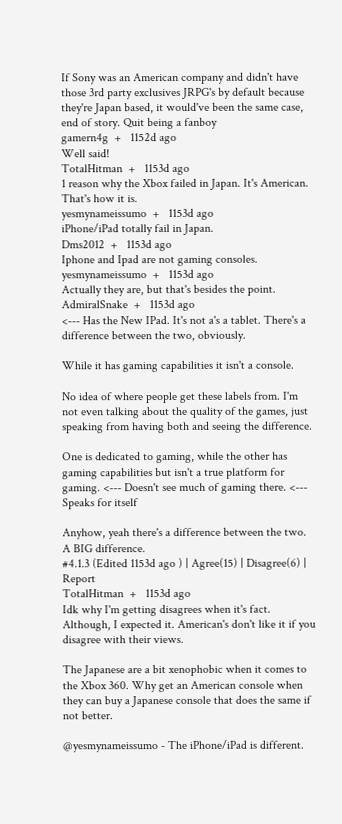If Sony was an American company and didn't have those 3rd party exclusives JRPG's by default because they're Japan based, it would've been the same case, end of story. Quit being a fanboy
gamern4g  +   1152d ago
Well said!
TotalHitman  +   1153d ago
1 reason why the Xbox failed in Japan. It's American. That's how it is.
yesmynameissumo  +   1153d ago
iPhone/iPad totally fail in Japan.
Dms2012  +   1153d ago
Iphone and Ipad are not gaming consoles.
yesmynameissumo  +   1153d ago
Actually they are, but that's besides the point.
AdmiralSnake  +   1153d ago
<--- Has the New IPad. It's not a's a tablet. There's a difference between the two, obviously.

While it has gaming capabilities it isn't a console.

No idea of where people get these labels from. I'm not even talking about the quality of the games, just speaking from having both and seeing the difference.

One is dedicated to gaming, while the other has gaming capabilities but isn't a true platform for gaming. <--- Doesn't see much of gaming there. <--- Speaks for itself

Anyhow, yeah there's a difference between the two. A BIG difference.
#4.1.3 (Edited 1153d ago ) | Agree(15) | Disagree(6) | Report
TotalHitman  +   1153d ago
Idk why I'm getting disagrees when it's fact. Although, I expected it. American's don't like it if you disagree with their views.

The Japanese are a bit xenophobic when it comes to the Xbox 360. Why get an American console when they can buy a Japanese console that does the same if not better.

@yesmynameissumo - The iPhone/iPad is different.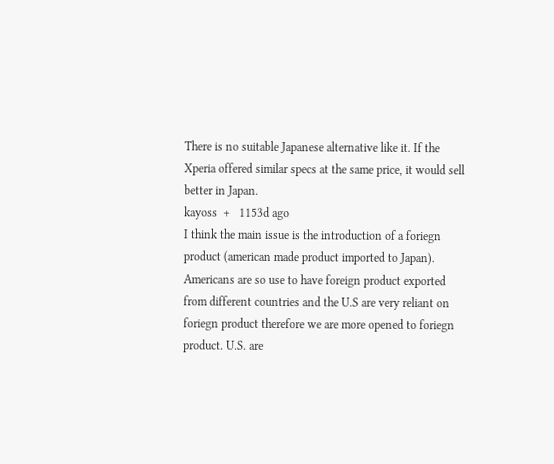There is no suitable Japanese alternative like it. If the Xperia offered similar specs at the same price, it would sell better in Japan.
kayoss  +   1153d ago
I think the main issue is the introduction of a foriegn product (american made product imported to Japan). Americans are so use to have foreign product exported from different countries and the U.S are very reliant on foriegn product therefore we are more opened to foriegn product. U.S. are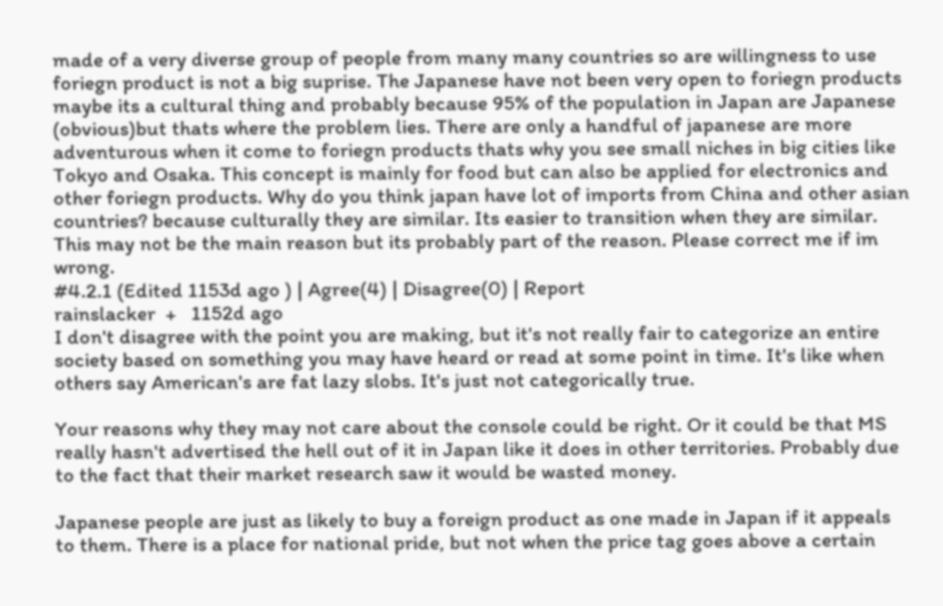made of a very diverse group of people from many many countries so are willingness to use foriegn product is not a big suprise. The Japanese have not been very open to foriegn products maybe its a cultural thing and probably because 95% of the population in Japan are Japanese (obvious)but thats where the problem lies. There are only a handful of japanese are more adventurous when it come to foriegn products thats why you see small niches in big cities like Tokyo and Osaka. This concept is mainly for food but can also be applied for electronics and other foriegn products. Why do you think japan have lot of imports from China and other asian countries? because culturally they are similar. Its easier to transition when they are similar. This may not be the main reason but its probably part of the reason. Please correct me if im wrong.
#4.2.1 (Edited 1153d ago ) | Agree(4) | Disagree(0) | Report
rainslacker  +   1152d ago
I don't disagree with the point you are making, but it's not really fair to categorize an entire society based on something you may have heard or read at some point in time. It's like when others say American's are fat lazy slobs. It's just not categorically true.

Your reasons why they may not care about the console could be right. Or it could be that MS really hasn't advertised the hell out of it in Japan like it does in other territories. Probably due to the fact that their market research saw it would be wasted money.

Japanese people are just as likely to buy a foreign product as one made in Japan if it appeals to them. There is a place for national pride, but not when the price tag goes above a certain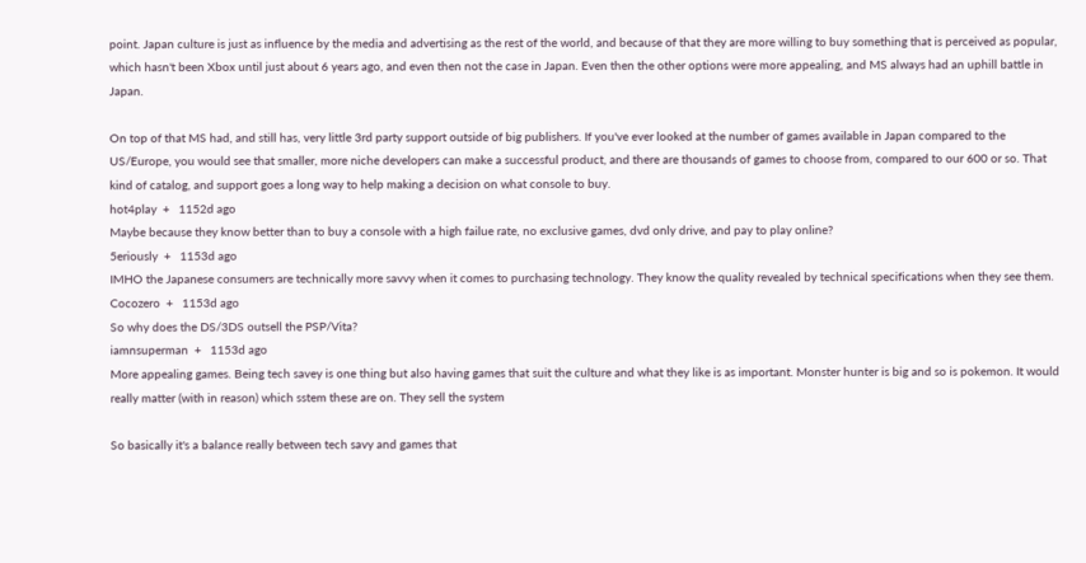point. Japan culture is just as influence by the media and advertising as the rest of the world, and because of that they are more willing to buy something that is perceived as popular, which hasn't been Xbox until just about 6 years ago, and even then not the case in Japan. Even then the other options were more appealing, and MS always had an uphill battle in Japan.

On top of that MS had, and still has, very little 3rd party support outside of big publishers. If you've ever looked at the number of games available in Japan compared to the US/Europe, you would see that smaller, more niche developers can make a successful product, and there are thousands of games to choose from, compared to our 600 or so. That kind of catalog, and support goes a long way to help making a decision on what console to buy.
hot4play  +   1152d ago
Maybe because they know better than to buy a console with a high failue rate, no exclusive games, dvd only drive, and pay to play online?
5eriously  +   1153d ago
IMHO the Japanese consumers are technically more savvy when it comes to purchasing technology. They know the quality revealed by technical specifications when they see them.
Cocozero  +   1153d ago
So why does the DS/3DS outsell the PSP/Vita?
iamnsuperman  +   1153d ago
More appealing games. Being tech savey is one thing but also having games that suit the culture and what they like is as important. Monster hunter is big and so is pokemon. It would really matter (with in reason) which sstem these are on. They sell the system

So basically it's a balance really between tech savy and games that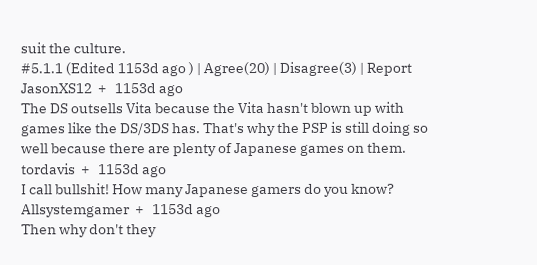suit the culture.
#5.1.1 (Edited 1153d ago ) | Agree(20) | Disagree(3) | Report
JasonXS12  +   1153d ago
The DS outsells Vita because the Vita hasn't blown up with games like the DS/3DS has. That's why the PSP is still doing so well because there are plenty of Japanese games on them.
tordavis  +   1153d ago
I call bullshit! How many Japanese gamers do you know?
Allsystemgamer  +   1153d ago
Then why don't they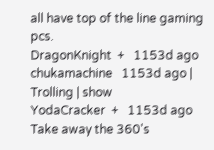all have top of the line gaming pcs.
DragonKnight  +   1153d ago
chukamachine   1153d ago | Trolling | show
YodaCracker  +   1153d ago
Take away the 360's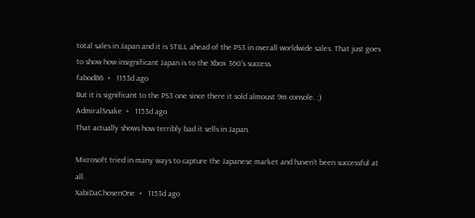total sales in Japan and it is STILL ahead of the PS3 in overall worldwide sales. That just goes to show how insignificant Japan is to the Xbox 360's success.
fabod86  +   1153d ago
But it is significant to the PS3 one since there it sold almoust 9m console. ;)
AdmiralSnake  +   1153d ago
That actually shows how terribly bad it sells in Japan.

Microsoft tried in many ways to capture the Japanese market and haven't been successful at all.
XabiDaChosenOne  +   1153d ago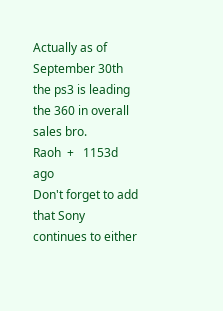Actually as of September 30th the ps3 is leading the 360 in overall sales bro.
Raoh  +   1153d ago
Don't forget to add that Sony continues to either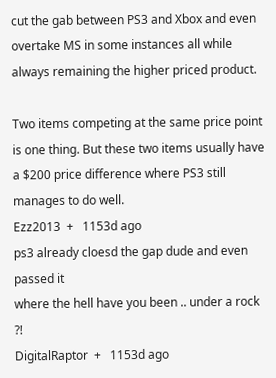cut the gab between PS3 and Xbox and even overtake MS in some instances all while always remaining the higher priced product.

Two items competing at the same price point is one thing. But these two items usually have a $200 price difference where PS3 still manages to do well.
Ezz2013  +   1153d ago
ps3 already cloesd the gap dude and even passed it
where the hell have you been .. under a rock ?!
DigitalRaptor  +   1153d ago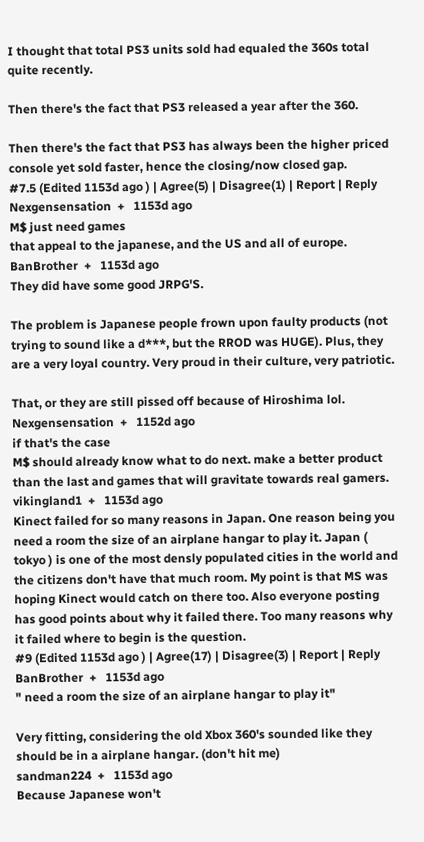I thought that total PS3 units sold had equaled the 360s total quite recently.

Then there's the fact that PS3 released a year after the 360.

Then there's the fact that PS3 has always been the higher priced console yet sold faster, hence the closing/now closed gap.
#7.5 (Edited 1153d ago ) | Agree(5) | Disagree(1) | Report | Reply
Nexgensensation  +   1153d ago
M$ just need games
that appeal to the japanese, and the US and all of europe.
BanBrother  +   1153d ago
They did have some good JRPG'S.

The problem is Japanese people frown upon faulty products (not trying to sound like a d***, but the RROD was HUGE). Plus, they are a very loyal country. Very proud in their culture, very patriotic.

That, or they are still pissed off because of Hiroshima lol.
Nexgensensation  +   1152d ago
if that's the case
M$ should already know what to do next. make a better product than the last and games that will gravitate towards real gamers.
vikingland1  +   1153d ago
Kinect failed for so many reasons in Japan. One reason being you need a room the size of an airplane hangar to play it. Japan ( tokyo ) is one of the most densly populated cities in the world and the citizens don't have that much room. My point is that MS was hoping Kinect would catch on there too. Also everyone posting has good points about why it failed there. Too many reasons why it failed where to begin is the question.
#9 (Edited 1153d ago ) | Agree(17) | Disagree(3) | Report | Reply
BanBrother  +   1153d ago
" need a room the size of an airplane hangar to play it"

Very fitting, considering the old Xbox 360's sounded like they should be in a airplane hangar. (don't hit me)
sandman224  +   1153d ago
Because Japanese won't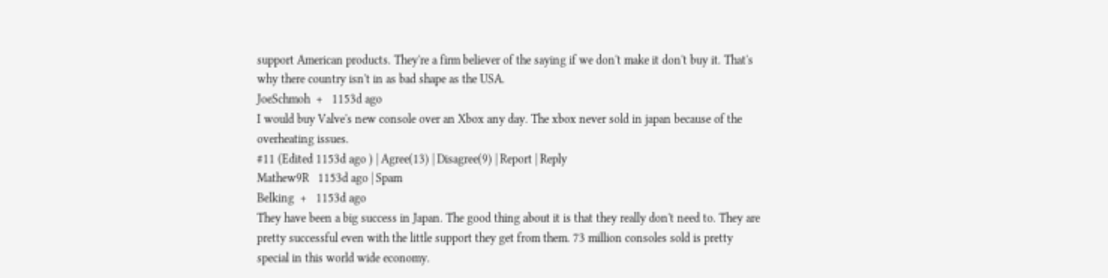support American products. They're a firm believer of the saying if we don't make it don't buy it. That's why there country isn't in as bad shape as the USA.
JoeSchmoh  +   1153d ago
I would buy Valve's new console over an Xbox any day. The xbox never sold in japan because of the overheating issues.
#11 (Edited 1153d ago ) | Agree(13) | Disagree(9) | Report | Reply
Mathew9R   1153d ago | Spam
Belking  +   1153d ago
They have been a big success in Japan. The good thing about it is that they really don't need to. They are pretty successful even with the little support they get from them. 73 million consoles sold is pretty special in this world wide economy.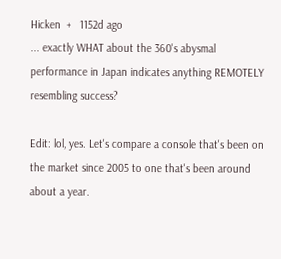Hicken  +   1152d ago
... exactly WHAT about the 360's abysmal performance in Japan indicates anything REMOTELY resembling success?

Edit: lol, yes. Let's compare a console that's been on the market since 2005 to one that's been around about a year.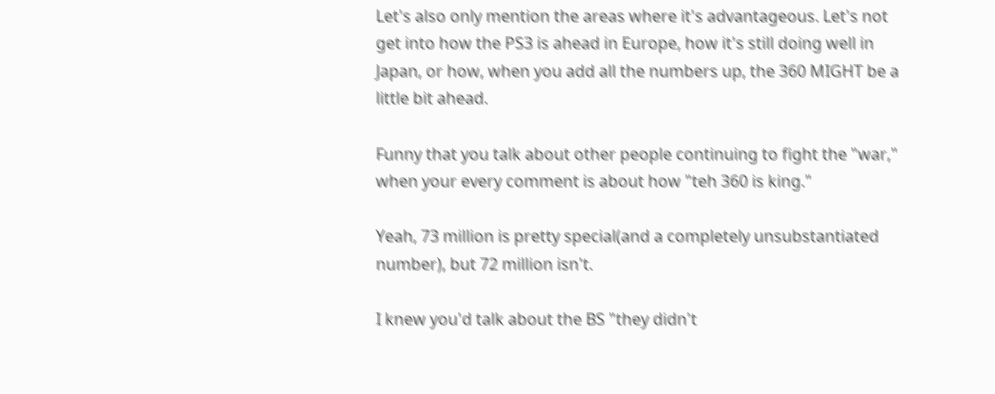Let's also only mention the areas where it's advantageous. Let's not get into how the PS3 is ahead in Europe, how it's still doing well in Japan, or how, when you add all the numbers up, the 360 MIGHT be a little bit ahead.

Funny that you talk about other people continuing to fight the "war," when your every comment is about how "teh 360 is king."

Yeah, 73 million is pretty special(and a completely unsubstantiated number), but 72 million isn't.

I knew you'd talk about the BS "they didn't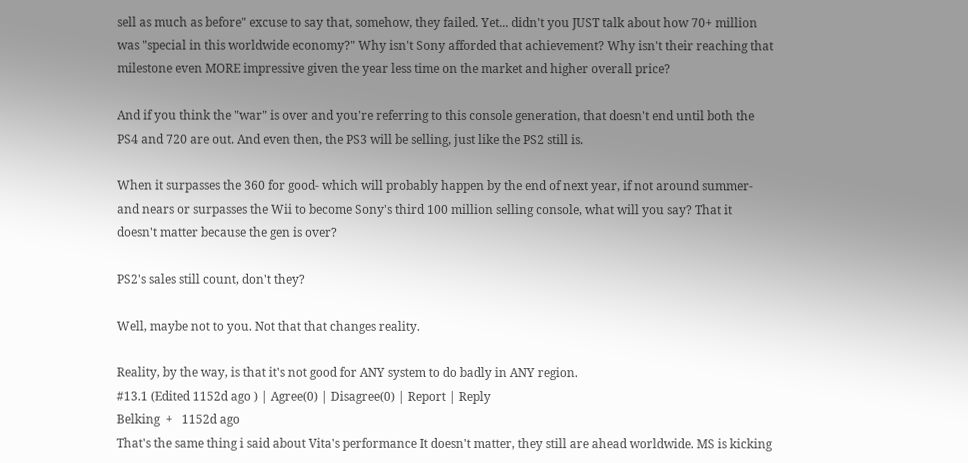sell as much as before" excuse to say that, somehow, they failed. Yet... didn't you JUST talk about how 70+ million was "special in this worldwide economy?" Why isn't Sony afforded that achievement? Why isn't their reaching that milestone even MORE impressive given the year less time on the market and higher overall price?

And if you think the "war" is over and you're referring to this console generation, that doesn't end until both the PS4 and 720 are out. And even then, the PS3 will be selling, just like the PS2 still is.

When it surpasses the 360 for good- which will probably happen by the end of next year, if not around summer- and nears or surpasses the Wii to become Sony's third 100 million selling console, what will you say? That it doesn't matter because the gen is over?

PS2's sales still count, don't they?

Well, maybe not to you. Not that that changes reality.

Reality, by the way, is that it's not good for ANY system to do badly in ANY region.
#13.1 (Edited 1152d ago ) | Agree(0) | Disagree(0) | Report | Reply
Belking  +   1152d ago
That's the same thing i said about Vita's performance It doesn't matter, they still are ahead worldwide. MS is kicking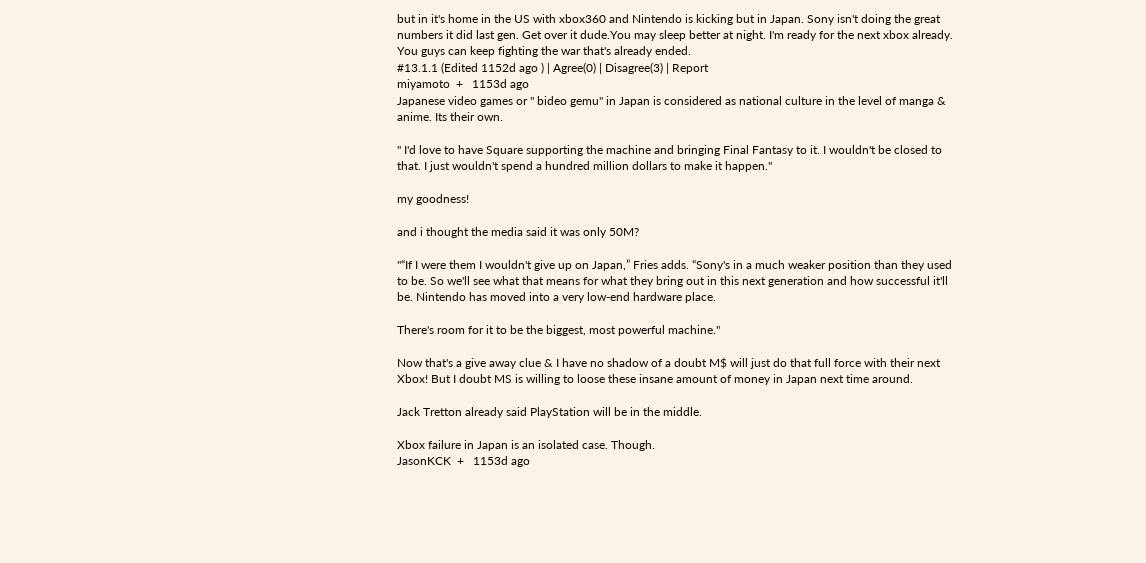but in it's home in the US with xbox360 and Nintendo is kicking but in Japan. Sony isn't doing the great numbers it did last gen. Get over it dude.You may sleep better at night. I'm ready for the next xbox already. You guys can keep fighting the war that's already ended.
#13.1.1 (Edited 1152d ago ) | Agree(0) | Disagree(3) | Report
miyamoto  +   1153d ago
Japanese video games or " bideo gemu" in Japan is considered as national culture in the level of manga & anime. Its their own.

" I'd love to have Square supporting the machine and bringing Final Fantasy to it. I wouldn't be closed to that. I just wouldn't spend a hundred million dollars to make it happen."

my goodness!

and i thought the media said it was only 50M?

"“If I were them I wouldn't give up on Japan,” Fries adds. “Sony's in a much weaker position than they used to be. So we'll see what that means for what they bring out in this next generation and how successful it'll be. Nintendo has moved into a very low-end hardware place.

There's room for it to be the biggest, most powerful machine."

Now that's a give away clue & I have no shadow of a doubt M$ will just do that full force with their next Xbox! But I doubt MS is willing to loose these insane amount of money in Japan next time around.

Jack Tretton already said PlayStation will be in the middle.

Xbox failure in Japan is an isolated case. Though.
JasonKCK  +   1153d ago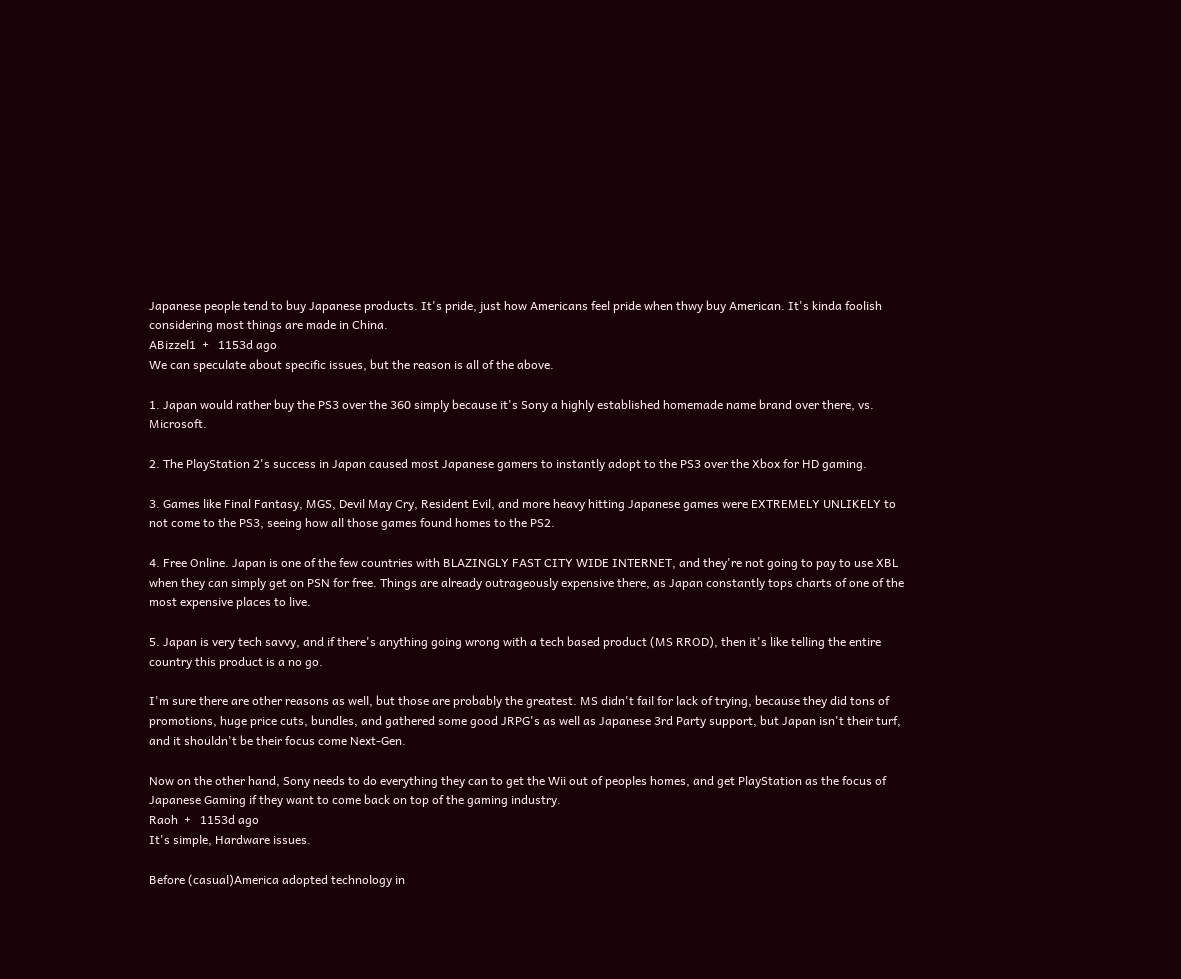Japanese people tend to buy Japanese products. It's pride, just how Americans feel pride when thwy buy American. It's kinda foolish considering most things are made in China.
ABizzel1  +   1153d ago
We can speculate about specific issues, but the reason is all of the above.

1. Japan would rather buy the PS3 over the 360 simply because it's Sony a highly established homemade name brand over there, vs. Microsoft.

2. The PlayStation 2's success in Japan caused most Japanese gamers to instantly adopt to the PS3 over the Xbox for HD gaming.

3. Games like Final Fantasy, MGS, Devil May Cry, Resident Evil, and more heavy hitting Japanese games were EXTREMELY UNLIKELY to not come to the PS3, seeing how all those games found homes to the PS2.

4. Free Online. Japan is one of the few countries with BLAZINGLY FAST CITY WIDE INTERNET, and they're not going to pay to use XBL when they can simply get on PSN for free. Things are already outrageously expensive there, as Japan constantly tops charts of one of the most expensive places to live.

5. Japan is very tech savvy, and if there's anything going wrong with a tech based product (MS RROD), then it's like telling the entire country this product is a no go.

I'm sure there are other reasons as well, but those are probably the greatest. MS didn't fail for lack of trying, because they did tons of promotions, huge price cuts, bundles, and gathered some good JRPG's as well as Japanese 3rd Party support, but Japan isn't their turf, and it shouldn't be their focus come Next-Gen.

Now on the other hand, Sony needs to do everything they can to get the Wii out of peoples homes, and get PlayStation as the focus of Japanese Gaming if they want to come back on top of the gaming industry.
Raoh  +   1153d ago
It's simple, Hardware issues.

Before (casual)America adopted technology in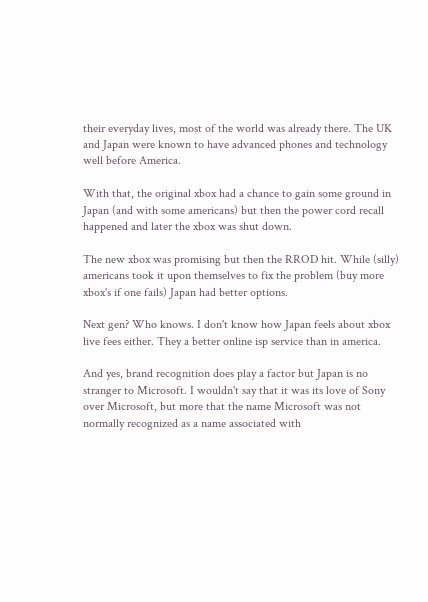their everyday lives, most of the world was already there. The UK and Japan were known to have advanced phones and technology well before America.

With that, the original xbox had a chance to gain some ground in Japan (and with some americans) but then the power cord recall happened and later the xbox was shut down.

The new xbox was promising but then the RROD hit. While (silly) americans took it upon themselves to fix the problem (buy more xbox's if one fails) Japan had better options.

Next gen? Who knows. I don't know how Japan feels about xbox live fees either. They a better online isp service than in america.

And yes, brand recognition does play a factor but Japan is no stranger to Microsoft. I wouldn't say that it was its love of Sony over Microsoft, but more that the name Microsoft was not normally recognized as a name associated with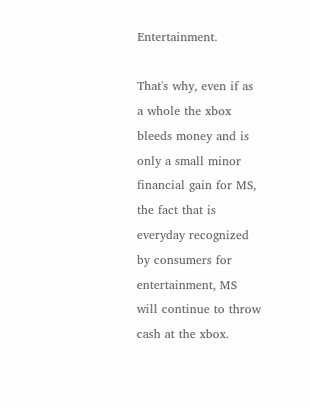Entertainment.

That's why, even if as a whole the xbox bleeds money and is only a small minor financial gain for MS, the fact that is everyday recognized by consumers for entertainment, MS will continue to throw cash at the xbox.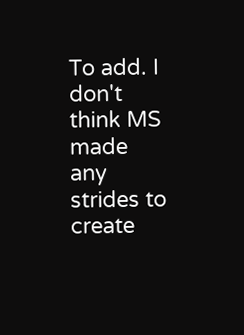To add. I don't think MS made any strides to create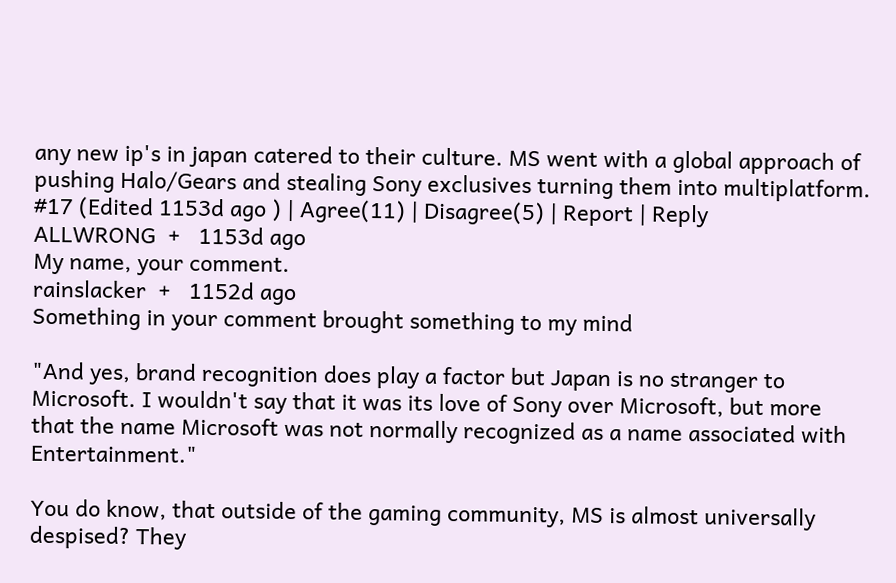any new ip's in japan catered to their culture. MS went with a global approach of pushing Halo/Gears and stealing Sony exclusives turning them into multiplatform.
#17 (Edited 1153d ago ) | Agree(11) | Disagree(5) | Report | Reply
ALLWRONG  +   1153d ago
My name, your comment.
rainslacker  +   1152d ago
Something in your comment brought something to my mind

"And yes, brand recognition does play a factor but Japan is no stranger to Microsoft. I wouldn't say that it was its love of Sony over Microsoft, but more that the name Microsoft was not normally recognized as a name associated with Entertainment."

You do know, that outside of the gaming community, MS is almost universally despised? They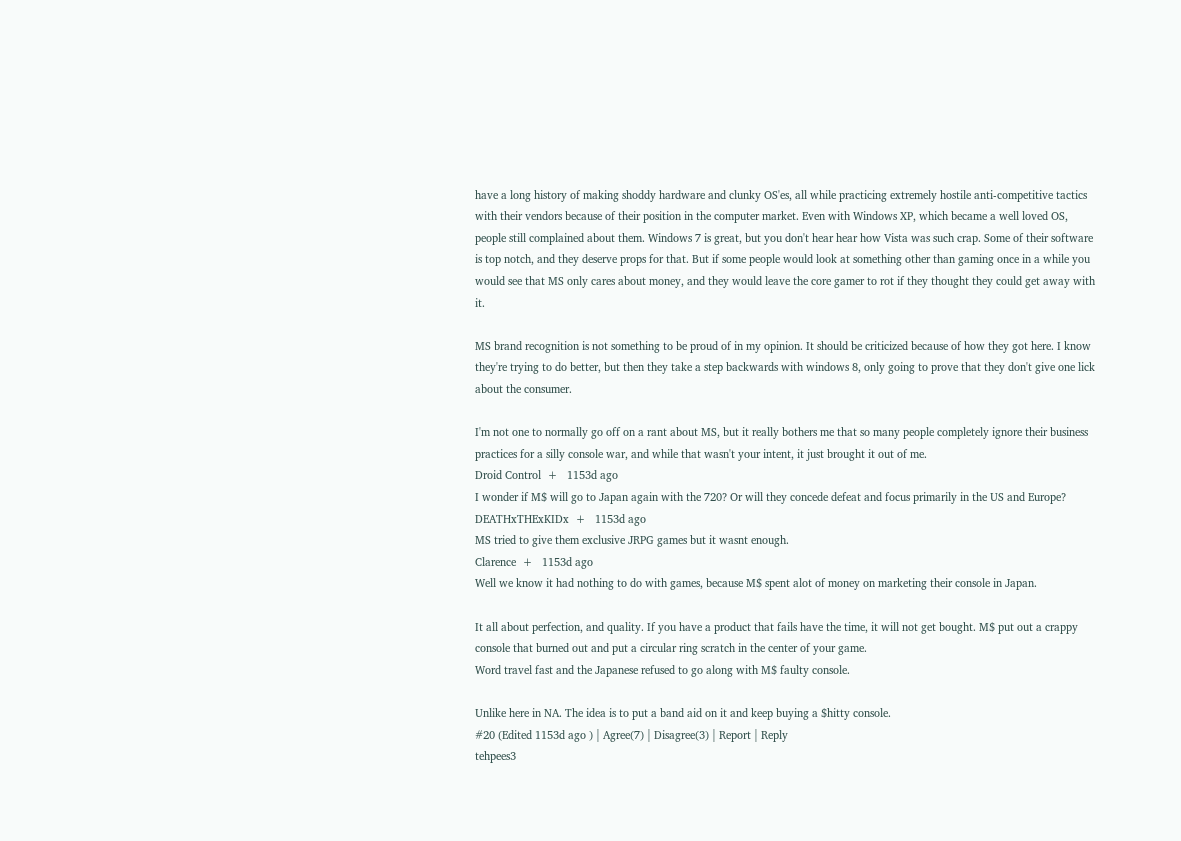have a long history of making shoddy hardware and clunky OS'es, all while practicing extremely hostile anti-competitive tactics with their vendors because of their position in the computer market. Even with Windows XP, which became a well loved OS, people still complained about them. Windows 7 is great, but you don't hear hear how Vista was such crap. Some of their software is top notch, and they deserve props for that. But if some people would look at something other than gaming once in a while you would see that MS only cares about money, and they would leave the core gamer to rot if they thought they could get away with it.

MS brand recognition is not something to be proud of in my opinion. It should be criticized because of how they got here. I know they're trying to do better, but then they take a step backwards with windows 8, only going to prove that they don't give one lick about the consumer.

I'm not one to normally go off on a rant about MS, but it really bothers me that so many people completely ignore their business practices for a silly console war, and while that wasn't your intent, it just brought it out of me.
Droid Control  +   1153d ago
I wonder if M$ will go to Japan again with the 720? Or will they concede defeat and focus primarily in the US and Europe?
DEATHxTHExKIDx  +   1153d ago
MS tried to give them exclusive JRPG games but it wasnt enough.
Clarence  +   1153d ago
Well we know it had nothing to do with games, because M$ spent alot of money on marketing their console in Japan.

It all about perfection, and quality. If you have a product that fails have the time, it will not get bought. M$ put out a crappy console that burned out and put a circular ring scratch in the center of your game.
Word travel fast and the Japanese refused to go along with M$ faulty console.

Unlike here in NA. The idea is to put a band aid on it and keep buying a $hitty console.
#20 (Edited 1153d ago ) | Agree(7) | Disagree(3) | Report | Reply
tehpees3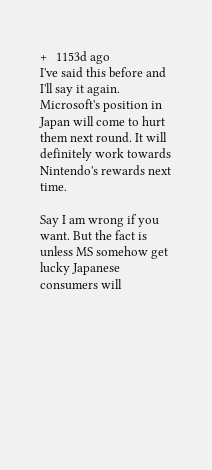+   1153d ago
I've said this before and I'll say it again. Microsoft's position in Japan will come to hurt them next round. It will definitely work towards Nintendo's rewards next time.

Say I am wrong if you want. But the fact is unless MS somehow get lucky Japanese consumers will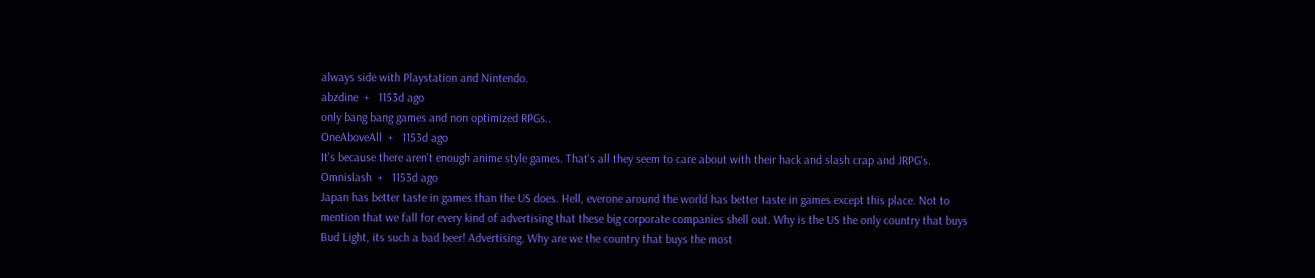always side with Playstation and Nintendo.
abzdine  +   1153d ago
only bang bang games and non optimized RPGs..
OneAboveAll  +   1153d ago
It's because there aren't enough anime style games. That's all they seem to care about with their hack and slash crap and JRPG's.
Omnislash  +   1153d ago
Japan has better taste in games than the US does. Hell, everone around the world has better taste in games except this place. Not to mention that we fall for every kind of advertising that these big corporate companies shell out. Why is the US the only country that buys Bud Light, its such a bad beer! Advertising. Why are we the country that buys the most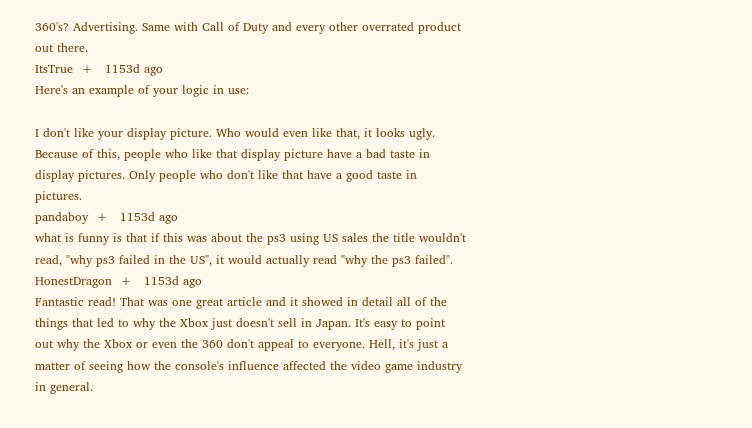360's? Advertising. Same with Call of Duty and every other overrated product out there.
ItsTrue  +   1153d ago
Here's an example of your logic in use:

I don't like your display picture. Who would even like that, it looks ugly. Because of this, people who like that display picture have a bad taste in display pictures. Only people who don't like that have a good taste in pictures.
pandaboy  +   1153d ago
what is funny is that if this was about the ps3 using US sales the title wouldn't read, "why ps3 failed in the US", it would actually read "why the ps3 failed".
HonestDragon  +   1153d ago
Fantastic read! That was one great article and it showed in detail all of the things that led to why the Xbox just doesn't sell in Japan. It's easy to point out why the Xbox or even the 360 don't appeal to everyone. Hell, it's just a matter of seeing how the console's influence affected the video game industry in general.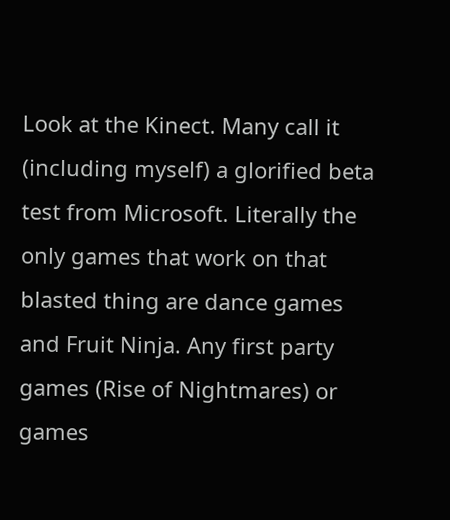Look at the Kinect. Many call it (including myself) a glorified beta test from Microsoft. Literally the only games that work on that blasted thing are dance games and Fruit Ninja. Any first party games (Rise of Nightmares) or games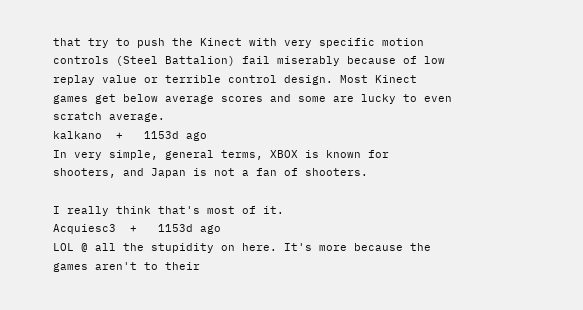that try to push the Kinect with very specific motion controls (Steel Battalion) fail miserably because of low replay value or terrible control design. Most Kinect games get below average scores and some are lucky to even scratch average.
kalkano  +   1153d ago
In very simple, general terms, XBOX is known for shooters, and Japan is not a fan of shooters.

I really think that's most of it.
Acquiesc3  +   1153d ago
LOL @ all the stupidity on here. It's more because the games aren't to their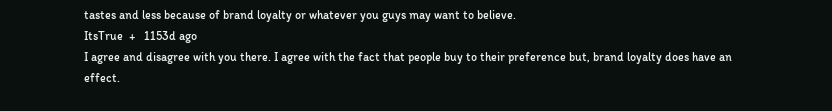tastes and less because of brand loyalty or whatever you guys may want to believe.
ItsTrue  +   1153d ago
I agree and disagree with you there. I agree with the fact that people buy to their preference but, brand loyalty does have an effect.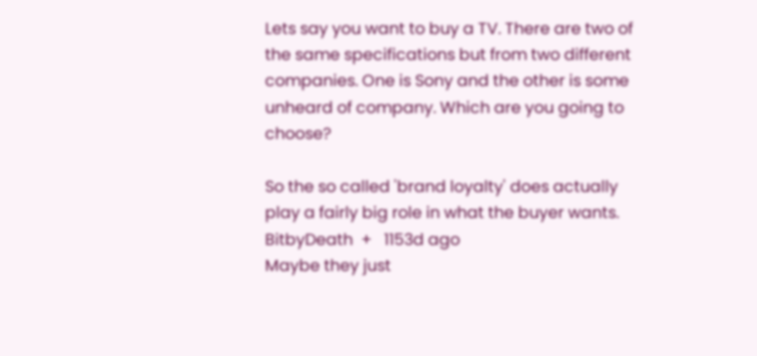Lets say you want to buy a TV. There are two of the same specifications but from two different companies. One is Sony and the other is some unheard of company. Which are you going to choose?

So the so called 'brand loyalty' does actually play a fairly big role in what the buyer wants.
BitbyDeath  +   1153d ago
Maybe they just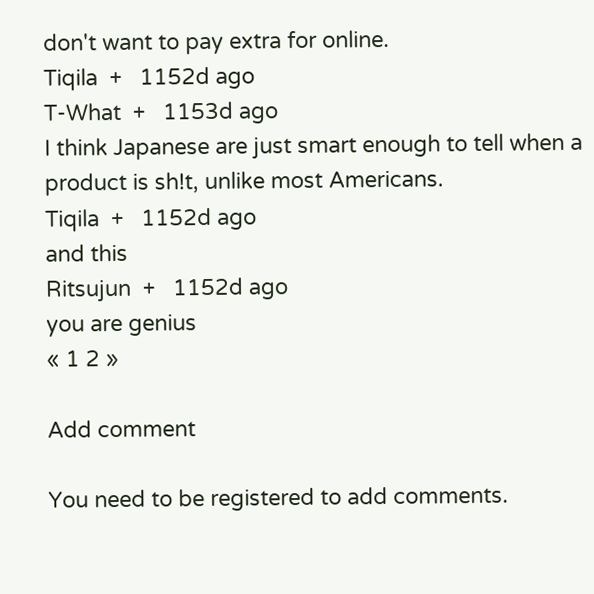don't want to pay extra for online.
Tiqila  +   1152d ago
T-What  +   1153d ago
I think Japanese are just smart enough to tell when a product is sh!t, unlike most Americans.
Tiqila  +   1152d ago
and this
Ritsujun  +   1152d ago
you are genius
« 1 2 »

Add comment

You need to be registered to add comments.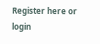Register here or login